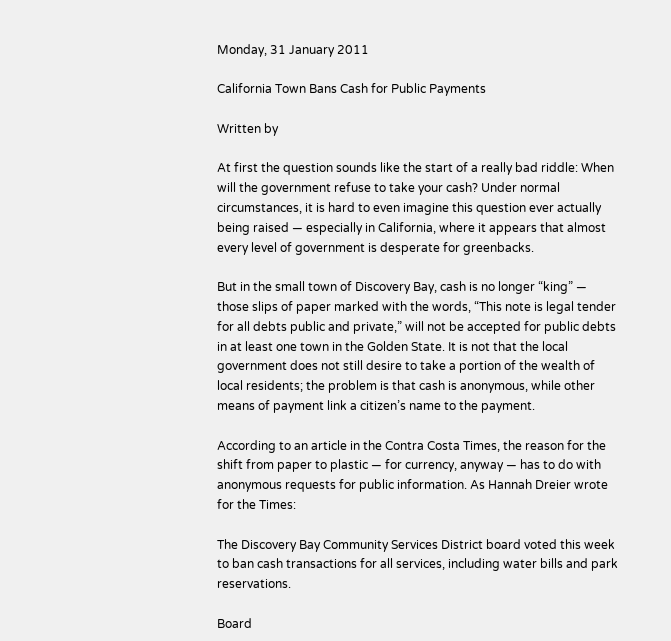Monday, 31 January 2011

California Town Bans Cash for Public Payments

Written by

At first the question sounds like the start of a really bad riddle: When will the government refuse to take your cash? Under normal circumstances, it is hard to even imagine this question ever actually being raised — especially in California, where it appears that almost every level of government is desperate for greenbacks.

But in the small town of Discovery Bay, cash is no longer “king” — those slips of paper marked with the words, “This note is legal tender for all debts public and private,” will not be accepted for public debts in at least one town in the Golden State. It is not that the local government does not still desire to take a portion of the wealth of local residents; the problem is that cash is anonymous, while other means of payment link a citizen’s name to the payment.

According to an article in the Contra Costa Times, the reason for the shift from paper to plastic — for currency, anyway — has to do with anonymous requests for public information. As Hannah Dreier wrote for the Times:

The Discovery Bay Community Services District board voted this week to ban cash transactions for all services, including water bills and park reservations.

Board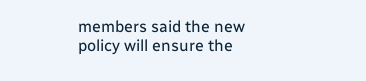members said the new policy will ensure the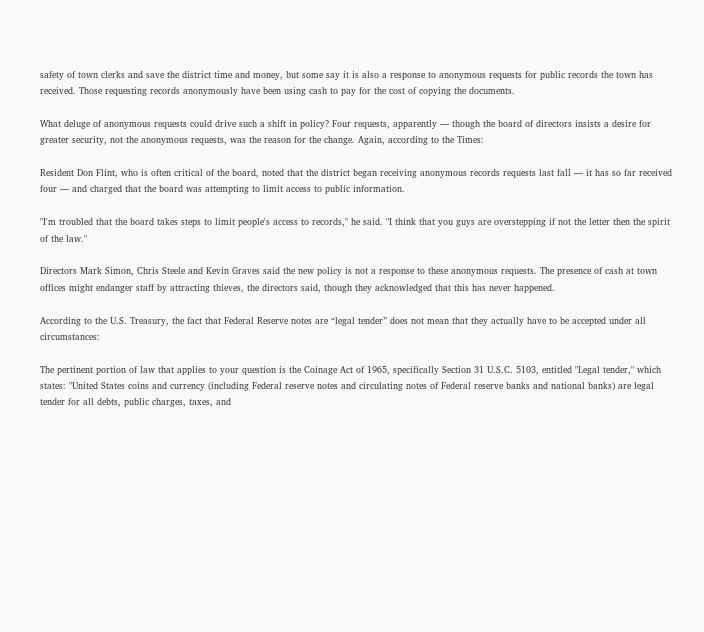safety of town clerks and save the district time and money, but some say it is also a response to anonymous requests for public records the town has received. Those requesting records anonymously have been using cash to pay for the cost of copying the documents.

What deluge of anonymous requests could drive such a shift in policy? Four requests, apparently — though the board of directors insists a desire for greater security, not the anonymous requests, was the reason for the change. Again, according to the Times:

Resident Don Flint, who is often critical of the board, noted that the district began receiving anonymous records requests last fall — it has so far received four — and charged that the board was attempting to limit access to public information.

"I'm troubled that the board takes steps to limit people's access to records," he said. "I think that you guys are overstepping if not the letter then the spirit of the law."

Directors Mark Simon, Chris Steele and Kevin Graves said the new policy is not a response to these anonymous requests. The presence of cash at town offices might endanger staff by attracting thieves, the directors said, though they acknowledged that this has never happened.

According to the U.S. Treasury, the fact that Federal Reserve notes are “legal tender” does not mean that they actually have to be accepted under all circumstances:

The pertinent portion of law that applies to your question is the Coinage Act of 1965, specifically Section 31 U.S.C. 5103, entitled "Legal tender," which states: "United States coins and currency (including Federal reserve notes and circulating notes of Federal reserve banks and national banks) are legal tender for all debts, public charges, taxes, and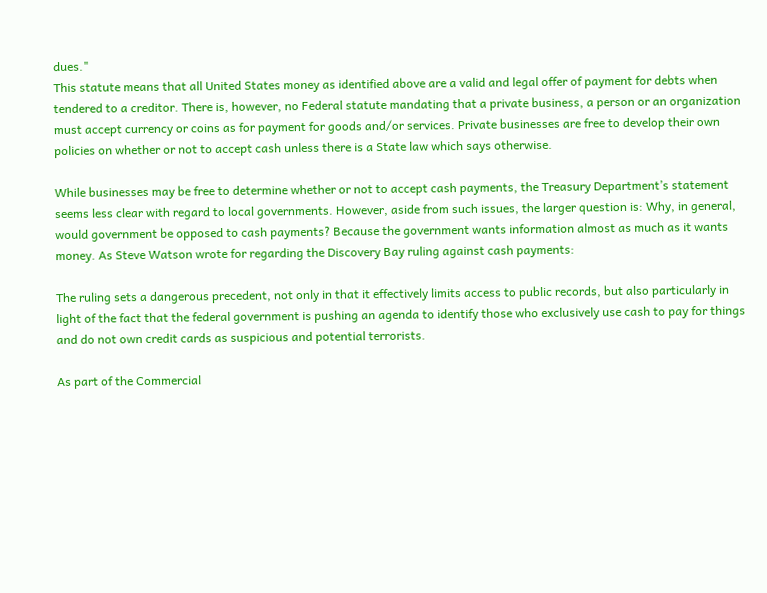dues."
This statute means that all United States money as identified above are a valid and legal offer of payment for debts when tendered to a creditor. There is, however, no Federal statute mandating that a private business, a person or an organization must accept currency or coins as for payment for goods and/or services. Private businesses are free to develop their own policies on whether or not to accept cash unless there is a State law which says otherwise.

While businesses may be free to determine whether or not to accept cash payments, the Treasury Department’s statement seems less clear with regard to local governments. However, aside from such issues, the larger question is: Why, in general, would government be opposed to cash payments? Because the government wants information almost as much as it wants money. As Steve Watson wrote for regarding the Discovery Bay ruling against cash payments:

The ruling sets a dangerous precedent, not only in that it effectively limits access to public records, but also particularly in light of the fact that the federal government is pushing an agenda to identify those who exclusively use cash to pay for things and do not own credit cards as suspicious and potential terrorists.

As part of the Commercial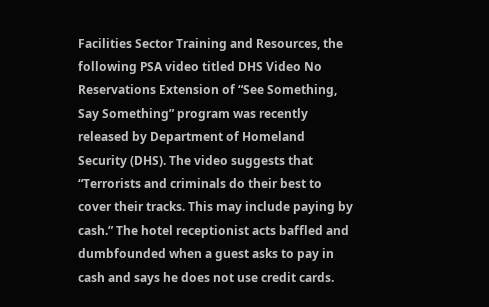Facilities Sector Training and Resources, the following PSA video titled DHS Video No Reservations Extension of “See Something, Say Something” program was recently released by Department of Homeland Security (DHS). The video suggests that “Terrorists and criminals do their best to cover their tracks. This may include paying by cash.” The hotel receptionist acts baffled and dumbfounded when a guest asks to pay in cash and says he does not use credit cards.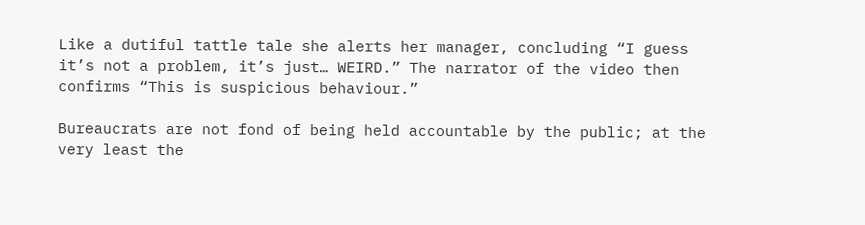Like a dutiful tattle tale she alerts her manager, concluding “I guess it’s not a problem, it’s just… WEIRD.” The narrator of the video then confirms “This is suspicious behaviour.”

Bureaucrats are not fond of being held accountable by the public; at the very least the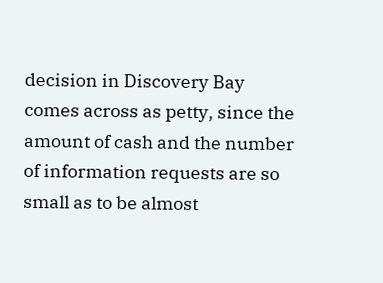decision in Discovery Bay comes across as petty, since the amount of cash and the number of information requests are so small as to be almost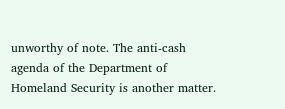unworthy of note. The anti-cash agenda of the Department of Homeland Security is another matter.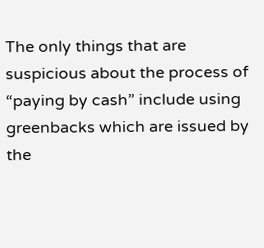The only things that are suspicious about the process of “paying by cash” include using greenbacks which are issued by the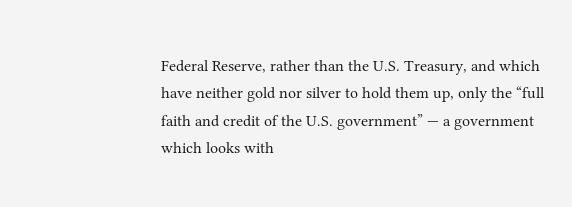Federal Reserve, rather than the U.S. Treasury, and which have neither gold nor silver to hold them up, only the “full faith and credit of the U.S. government” — a government which looks with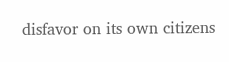disfavor on its own citizens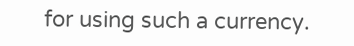for using such a currency.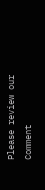Please review our Comment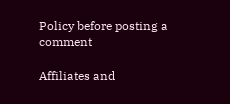Policy before posting a comment

Affiliates and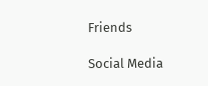Friends

Social Media